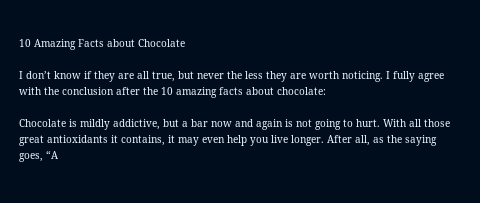10 Amazing Facts about Chocolate

I don’t know if they are all true, but never the less they are worth noticing. I fully agree with the conclusion after the 10 amazing facts about chocolate:

Chocolate is mildly addictive, but a bar now and again is not going to hurt. With all those great antioxidants it contains, it may even help you live longer. After all, as the saying goes, “A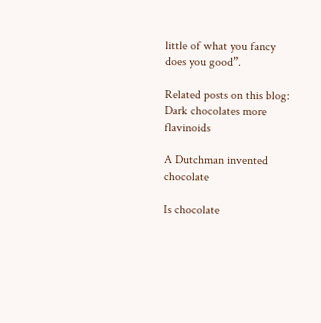little of what you fancy does you good”.

Related posts on this blog:
Dark chocolates more flavinoids

A Dutchman invented chocolate

Is chocolate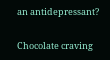an antidepressant?

Chocolate craving